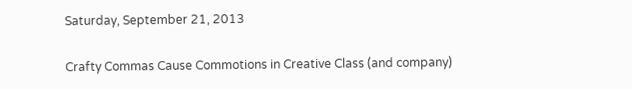Saturday, September 21, 2013

Crafty Commas Cause Commotions in Creative Class (and company)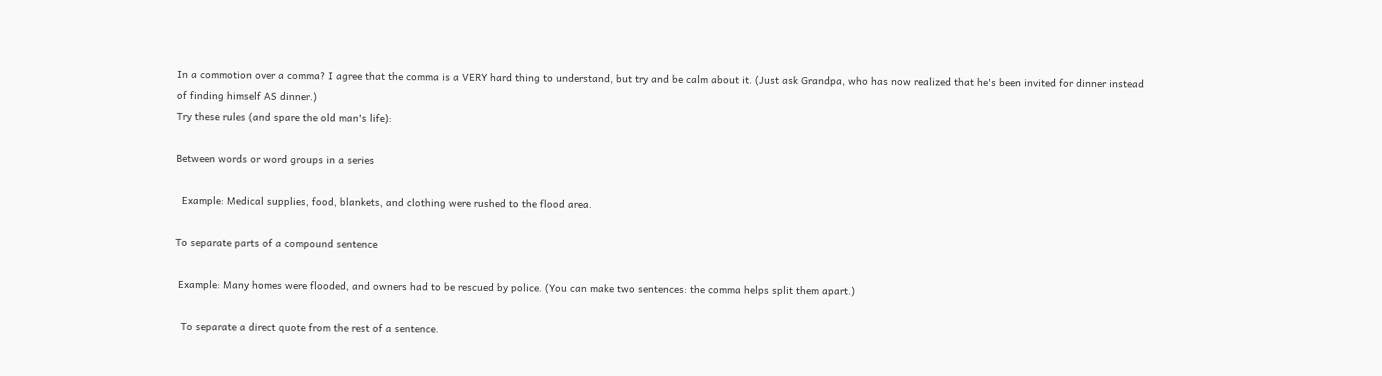In a commotion over a comma? I agree that the comma is a VERY hard thing to understand, but try and be calm about it. (Just ask Grandpa, who has now realized that he's been invited for dinner instead of finding himself AS dinner.)
Try these rules (and spare the old man's life):

Between words or word groups in a series

  Example: Medical supplies, food, blankets, and clothing were rushed to the flood area.

To separate parts of a compound sentence

 Example: Many homes were flooded, and owners had to be rescued by police. (You can make two sentences: the comma helps split them apart.)

  To separate a direct quote from the rest of a sentence.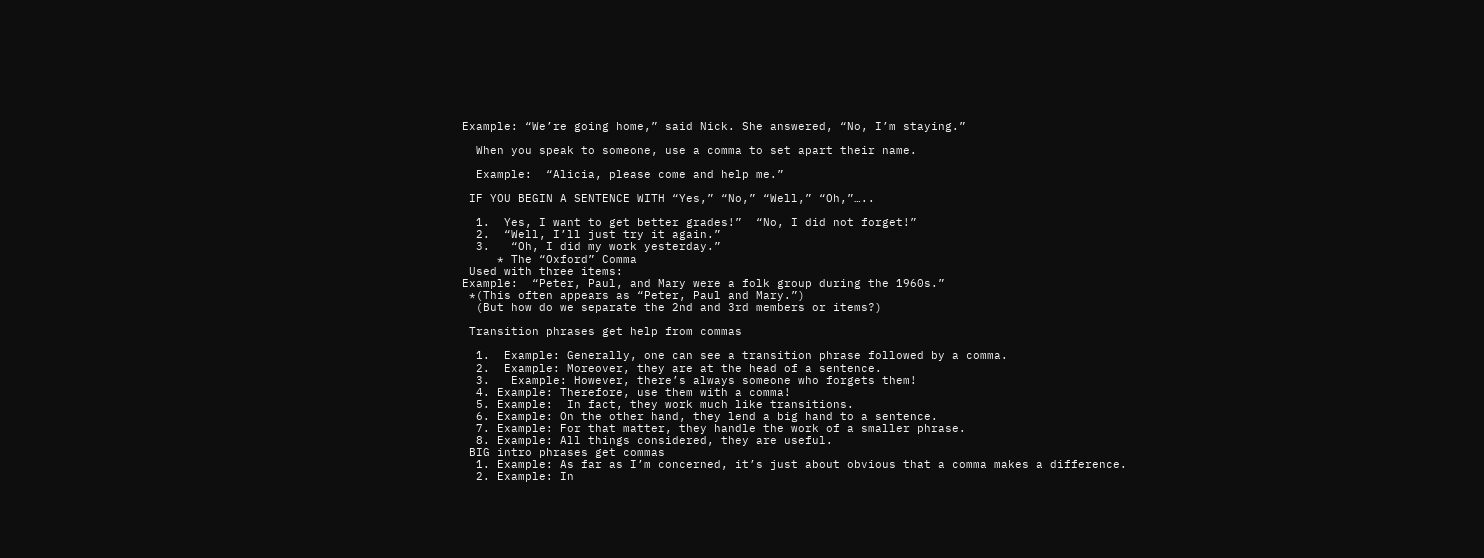Example: “We’re going home,” said Nick. She answered, “No, I’m staying.”

  When you speak to someone, use a comma to set apart their name.

  Example:  “Alicia, please come and help me.”

 IF YOU BEGIN A SENTENCE WITH “Yes,” “No,” “Well,” “Oh,”…..

  1.  Yes, I want to get better grades!”  “No, I did not forget!”
  2.  “Well, I’ll just try it again.”
  3.   “Oh, I did my work yesterday.”
     * The “Oxford” Comma
 Used with three items:
Example:  “Peter, Paul, and Mary were a folk group during the 1960s.”
 *(This often appears as “Peter, Paul and Mary.”)
  (But how do we separate the 2nd and 3rd members or items?)

 Transition phrases get help from commas

  1.  Example: Generally, one can see a transition phrase followed by a comma.
  2.  Example: Moreover, they are at the head of a sentence.
  3.   Example: However, there’s always someone who forgets them!
  4. Example: Therefore, use them with a comma!
  5. Example:  In fact, they work much like transitions.
  6. Example: On the other hand, they lend a big hand to a sentence.
  7. Example: For that matter, they handle the work of a smaller phrase.
  8. Example: All things considered, they are useful.
 BIG intro phrases get commas
  1. Example: As far as I’m concerned, it’s just about obvious that a comma makes a difference.
  2. Example: In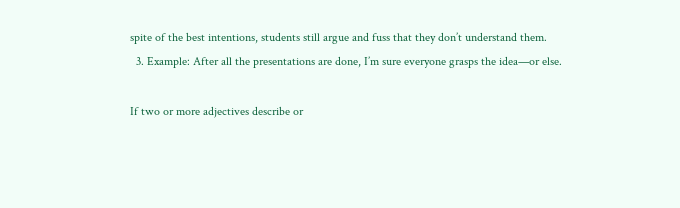spite of the best intentions, students still argue and fuss that they don’t understand them.
  3. Example: After all the presentations are done, I’m sure everyone grasps the idea—or else.

If two or more adjectives describe or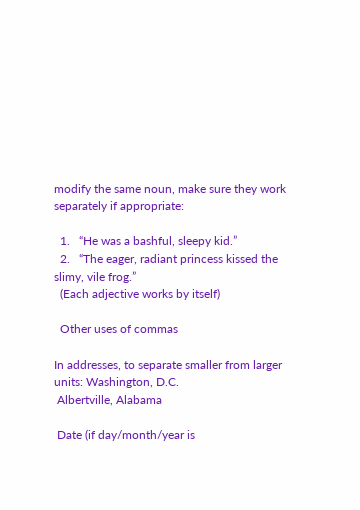modify the same noun, make sure they work separately if appropriate:

  1.   “He was a bashful, sleepy kid.”
  2.   “The eager, radiant princess kissed the slimy, vile frog.”
  (Each adjective works by itself)

  Other uses of commas

In addresses, to separate smaller from larger units: Washington, D.C.
 Albertville, Alabama

 Date (if day/month/year is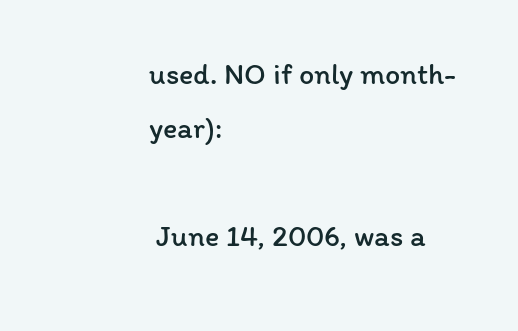used. NO if only month-year):

 June 14, 2006, was a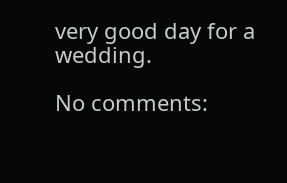very good day for a wedding.

No comments: